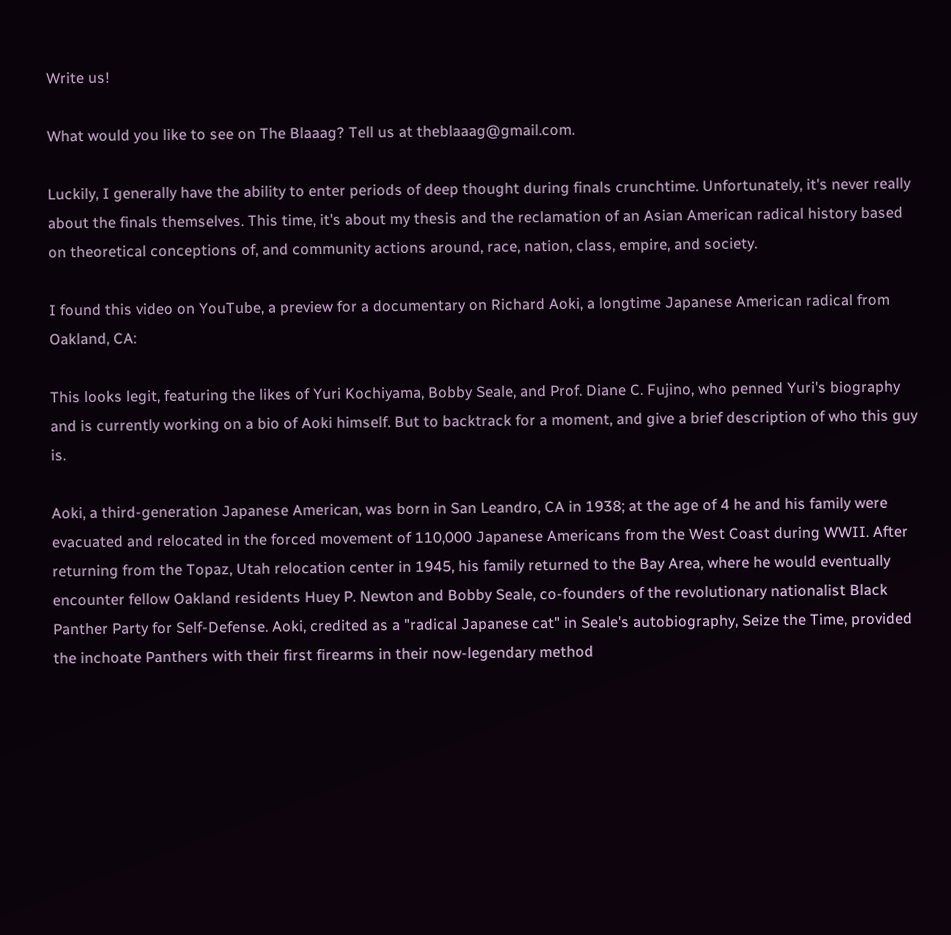Write us!

What would you like to see on The Blaaag? Tell us at theblaaag@gmail.com.

Luckily, I generally have the ability to enter periods of deep thought during finals crunchtime. Unfortunately, it's never really about the finals themselves. This time, it's about my thesis and the reclamation of an Asian American radical history based on theoretical conceptions of, and community actions around, race, nation, class, empire, and society.

I found this video on YouTube, a preview for a documentary on Richard Aoki, a longtime Japanese American radical from Oakland, CA:

This looks legit, featuring the likes of Yuri Kochiyama, Bobby Seale, and Prof. Diane C. Fujino, who penned Yuri's biography and is currently working on a bio of Aoki himself. But to backtrack for a moment, and give a brief description of who this guy is.

Aoki, a third-generation Japanese American, was born in San Leandro, CA in 1938; at the age of 4 he and his family were evacuated and relocated in the forced movement of 110,000 Japanese Americans from the West Coast during WWII. After returning from the Topaz, Utah relocation center in 1945, his family returned to the Bay Area, where he would eventually encounter fellow Oakland residents Huey P. Newton and Bobby Seale, co-founders of the revolutionary nationalist Black Panther Party for Self-Defense. Aoki, credited as a "radical Japanese cat" in Seale's autobiography, Seize the Time, provided the inchoate Panthers with their first firearms in their now-legendary method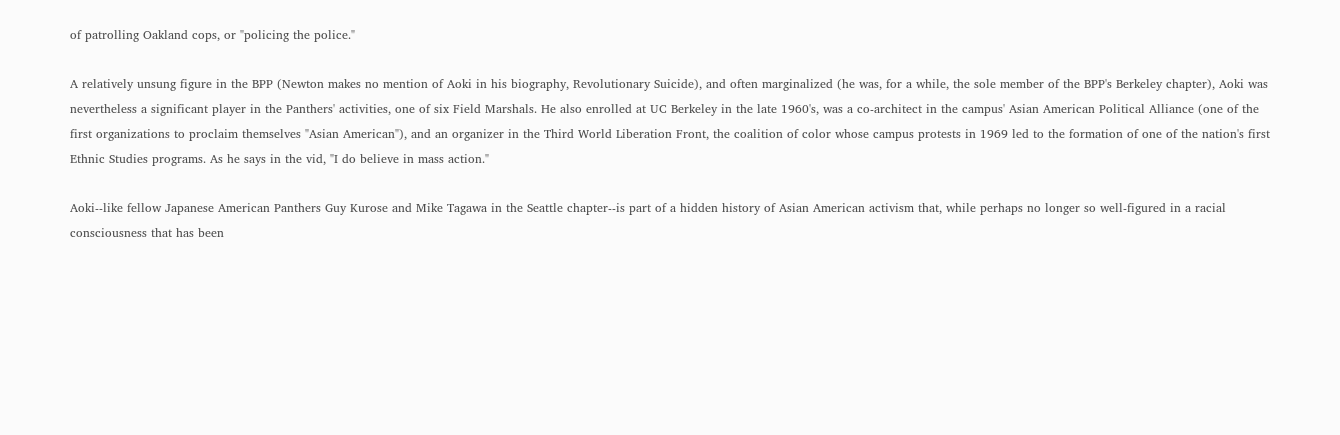of patrolling Oakland cops, or "policing the police."

A relatively unsung figure in the BPP (Newton makes no mention of Aoki in his biography, Revolutionary Suicide), and often marginalized (he was, for a while, the sole member of the BPP's Berkeley chapter), Aoki was nevertheless a significant player in the Panthers' activities, one of six Field Marshals. He also enrolled at UC Berkeley in the late 1960's, was a co-architect in the campus' Asian American Political Alliance (one of the first organizations to proclaim themselves "Asian American"), and an organizer in the Third World Liberation Front, the coalition of color whose campus protests in 1969 led to the formation of one of the nation's first Ethnic Studies programs. As he says in the vid, "I do believe in mass action."

Aoki--like fellow Japanese American Panthers Guy Kurose and Mike Tagawa in the Seattle chapter--is part of a hidden history of Asian American activism that, while perhaps no longer so well-figured in a racial consciousness that has been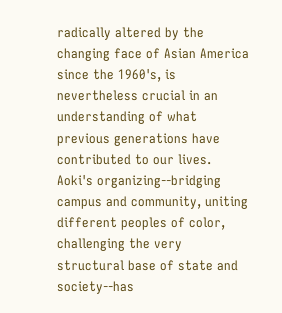radically altered by the changing face of Asian America since the 1960's, is nevertheless crucial in an understanding of what previous generations have contributed to our lives. Aoki's organizing--bridging campus and community, uniting different peoples of color, challenging the very structural base of state and society--has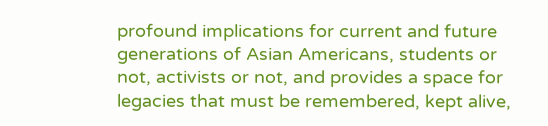profound implications for current and future generations of Asian Americans, students or not, activists or not, and provides a space for legacies that must be remembered, kept alive,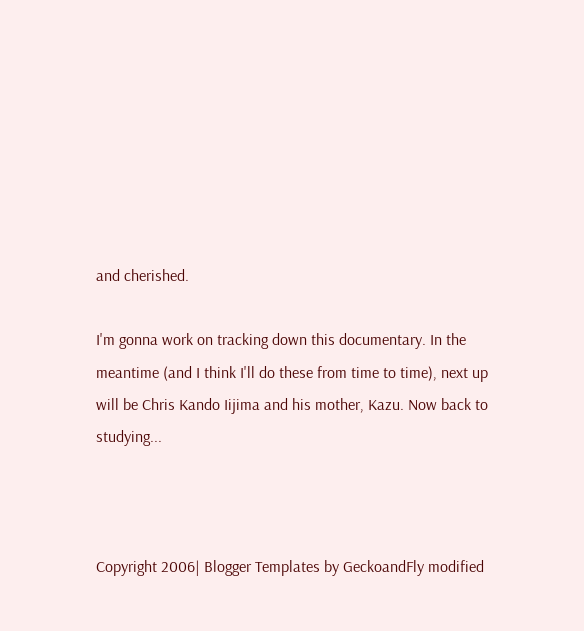and cherished.

I'm gonna work on tracking down this documentary. In the meantime (and I think I'll do these from time to time), next up will be Chris Kando Iijima and his mother, Kazu. Now back to studying...



Copyright 2006| Blogger Templates by GeckoandFly modified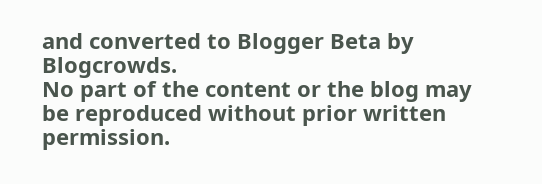and converted to Blogger Beta by Blogcrowds.
No part of the content or the blog may be reproduced without prior written permission.